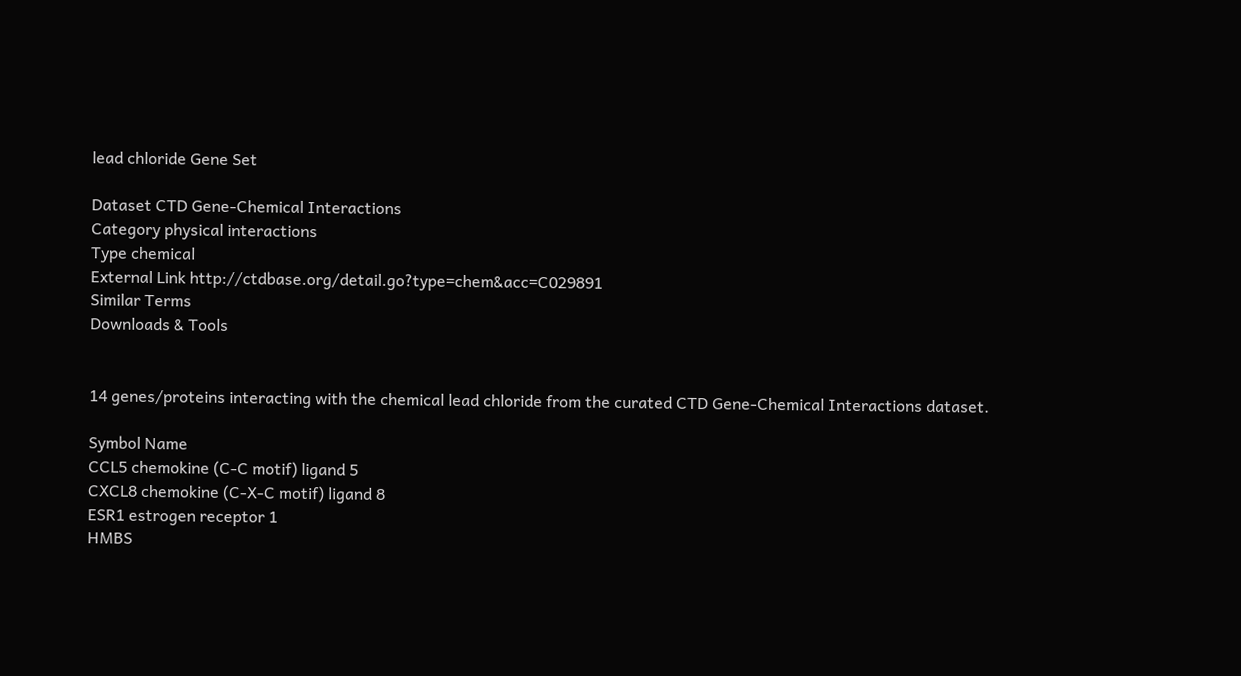lead chloride Gene Set

Dataset CTD Gene-Chemical Interactions
Category physical interactions
Type chemical
External Link http://ctdbase.org/detail.go?type=chem&acc=C029891
Similar Terms
Downloads & Tools


14 genes/proteins interacting with the chemical lead chloride from the curated CTD Gene-Chemical Interactions dataset.

Symbol Name
CCL5 chemokine (C-C motif) ligand 5
CXCL8 chemokine (C-X-C motif) ligand 8
ESR1 estrogen receptor 1
HMBS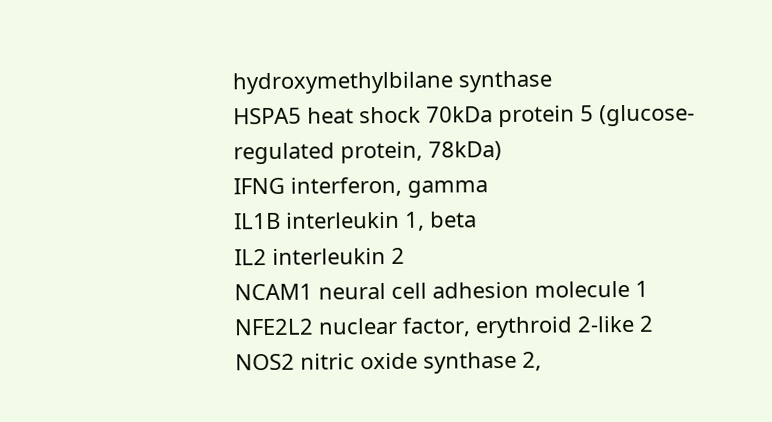hydroxymethylbilane synthase
HSPA5 heat shock 70kDa protein 5 (glucose-regulated protein, 78kDa)
IFNG interferon, gamma
IL1B interleukin 1, beta
IL2 interleukin 2
NCAM1 neural cell adhesion molecule 1
NFE2L2 nuclear factor, erythroid 2-like 2
NOS2 nitric oxide synthase 2,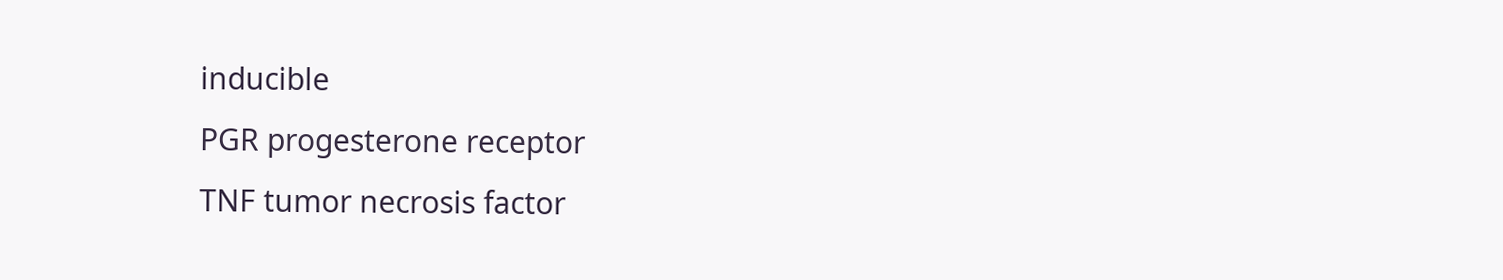inducible
PGR progesterone receptor
TNF tumor necrosis factor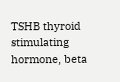TSHB thyroid stimulating hormone, beta